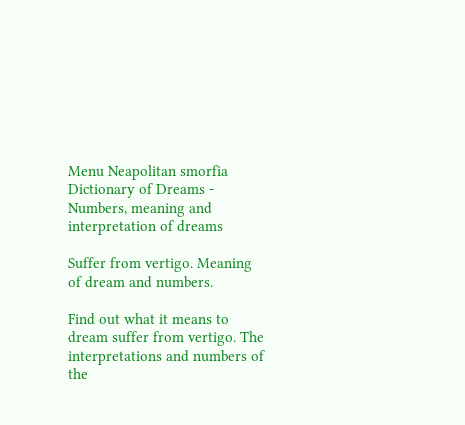Menu Neapolitan smorfia
Dictionary of Dreams - Numbers, meaning and interpretation of dreams

Suffer from vertigo. Meaning of dream and numbers.

Find out what it means to dream suffer from vertigo. The interpretations and numbers of the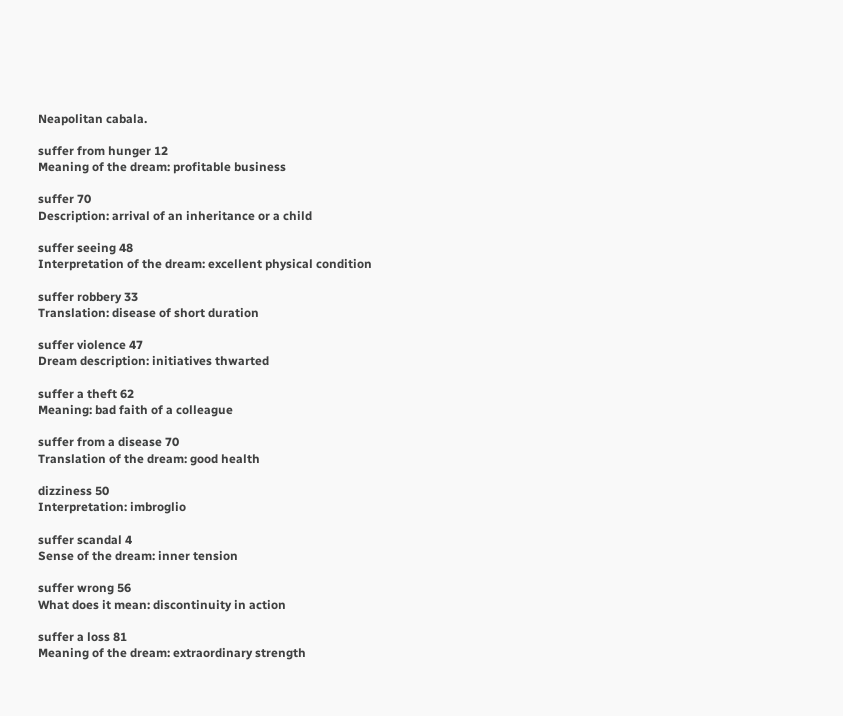Neapolitan cabala.

suffer from hunger 12
Meaning of the dream: profitable business

suffer 70
Description: arrival of an inheritance or a child

suffer seeing 48
Interpretation of the dream: excellent physical condition

suffer robbery 33
Translation: disease of short duration

suffer violence 47
Dream description: initiatives thwarted

suffer a theft 62
Meaning: bad faith of a colleague

suffer from a disease 70
Translation of the dream: good health

dizziness 50
Interpretation: imbroglio

suffer scandal 4
Sense of the dream: inner tension

suffer wrong 56
What does it mean: discontinuity in action

suffer a loss 81
Meaning of the dream: extraordinary strength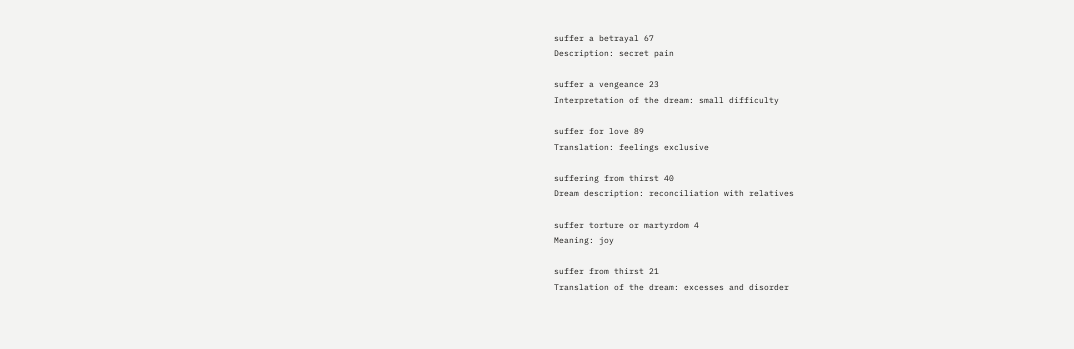suffer a betrayal 67
Description: secret pain

suffer a vengeance 23
Interpretation of the dream: small difficulty

suffer for love 89
Translation: feelings exclusive

suffering from thirst 40
Dream description: reconciliation with relatives

suffer torture or martyrdom 4
Meaning: joy

suffer from thirst 21
Translation of the dream: excesses and disorder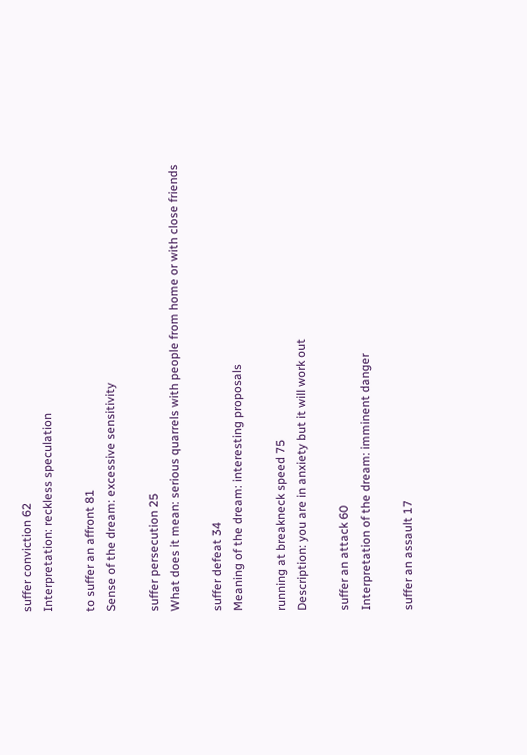suffer conviction 62
Interpretation: reckless speculation

to suffer an affront 81
Sense of the dream: excessive sensitivity

suffer persecution 25
What does it mean: serious quarrels with people from home or with close friends

suffer defeat 34
Meaning of the dream: interesting proposals

running at breakneck speed 75
Description: you are in anxiety but it will work out

suffer an attack 60
Interpretation of the dream: imminent danger

suffer an assault 17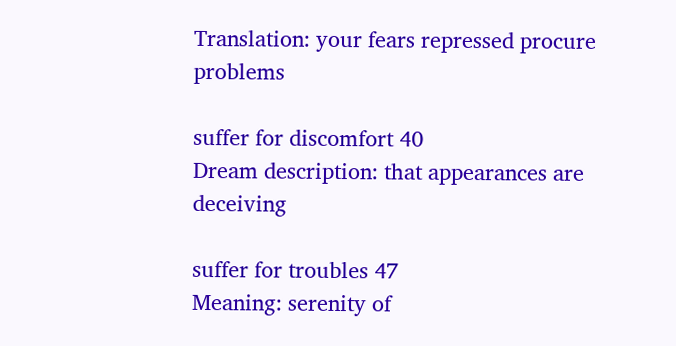Translation: your fears repressed procure problems

suffer for discomfort 40
Dream description: that appearances are deceiving

suffer for troubles 47
Meaning: serenity of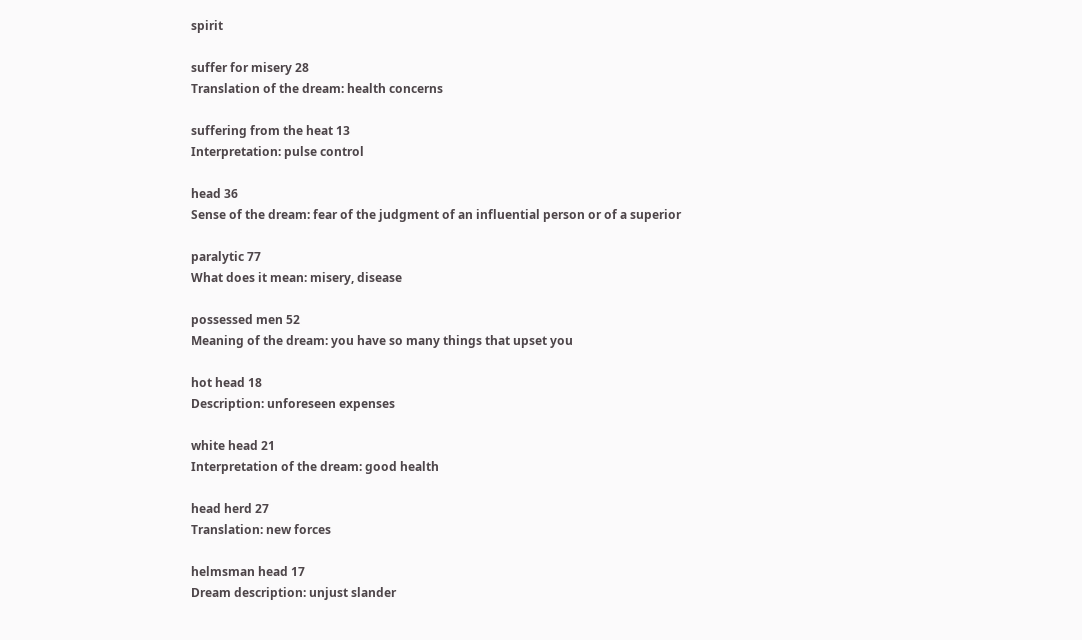spirit

suffer for misery 28
Translation of the dream: health concerns

suffering from the heat 13
Interpretation: pulse control

head 36
Sense of the dream: fear of the judgment of an influential person or of a superior

paralytic 77
What does it mean: misery, disease

possessed men 52
Meaning of the dream: you have so many things that upset you

hot head 18
Description: unforeseen expenses

white head 21
Interpretation of the dream: good health

head herd 27
Translation: new forces

helmsman head 17
Dream description: unjust slander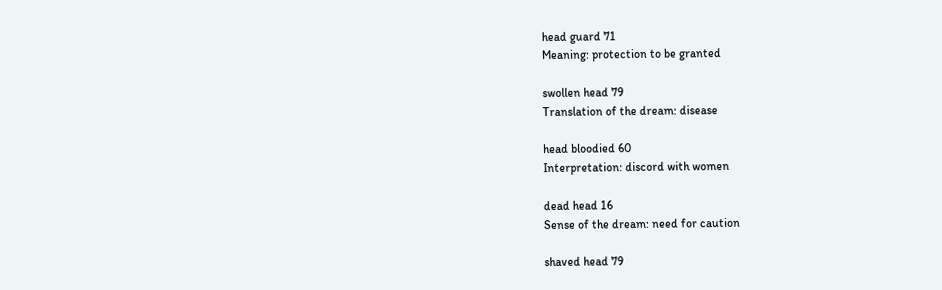head guard 71
Meaning: protection to be granted

swollen head 79
Translation of the dream: disease

head bloodied 60
Interpretation: discord with women

dead head 16
Sense of the dream: need for caution

shaved head 79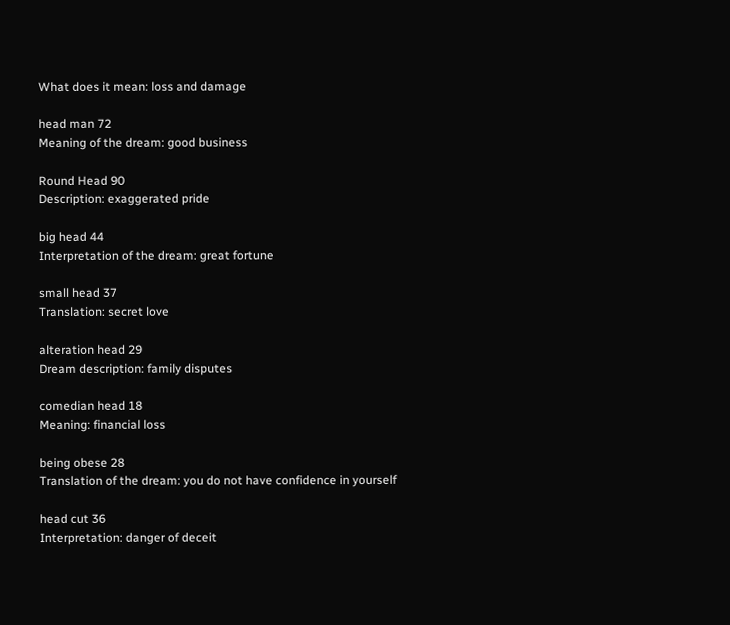What does it mean: loss and damage

head man 72
Meaning of the dream: good business

Round Head 90
Description: exaggerated pride

big head 44
Interpretation of the dream: great fortune

small head 37
Translation: secret love

alteration head 29
Dream description: family disputes

comedian head 18
Meaning: financial loss

being obese 28
Translation of the dream: you do not have confidence in yourself

head cut 36
Interpretation: danger of deceit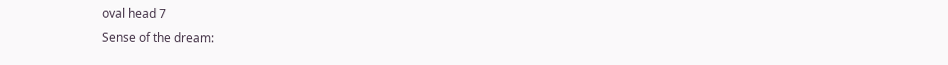oval head 7
Sense of the dream: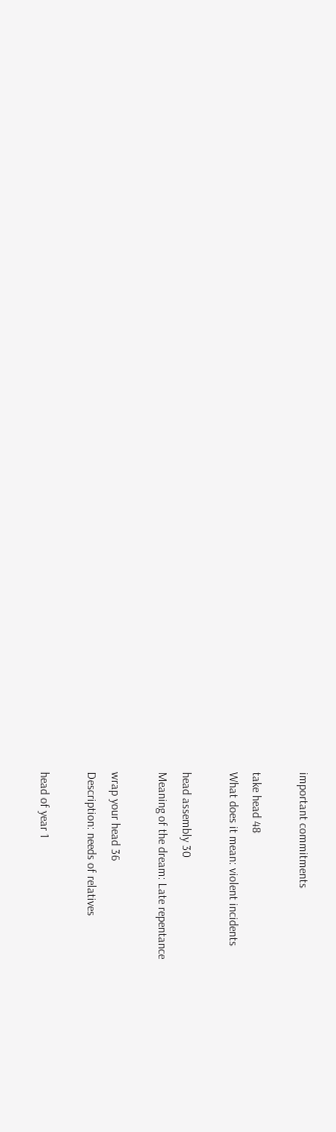important commitments

take head 48
What does it mean: violent incidents

head assembly 30
Meaning of the dream: Late repentance

wrap your head 36
Description: needs of relatives

head of year 1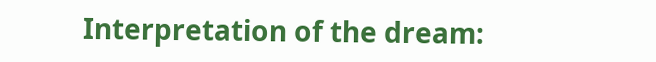Interpretation of the dream: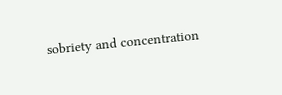sobriety and concentration